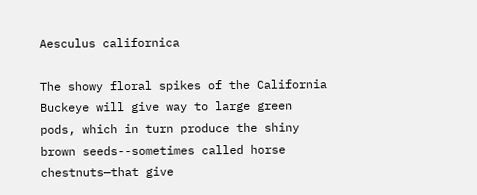Aesculus californica

The showy floral spikes of the California Buckeye will give way to large green pods, which in turn produce the shiny brown seeds--sometimes called horse chestnuts—that give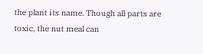the plant its name. Though all parts are toxic, the nut meal can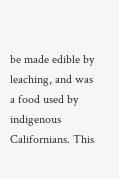be made edible by leaching, and was a food used by indigenous Californians. This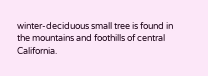winter-deciduous small tree is found in the mountains and foothills of central California.